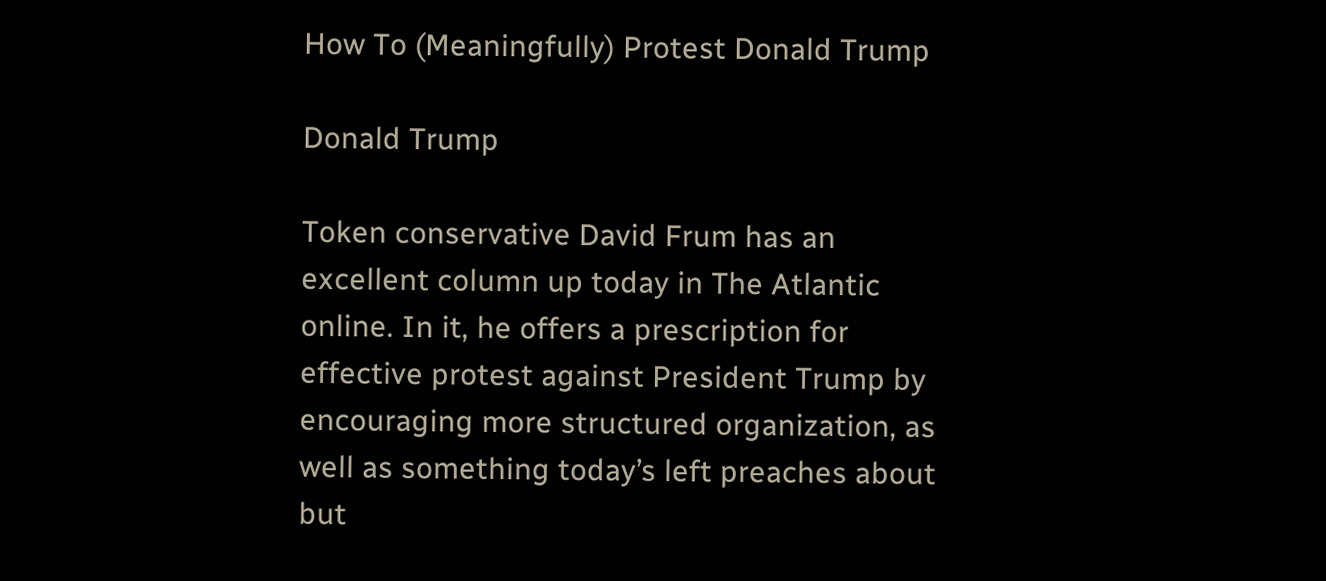How To (Meaningfully) Protest Donald Trump

Donald Trump

Token conservative David Frum has an excellent column up today in The Atlantic online. In it, he offers a prescription for effective protest against President Trump by encouraging more structured organization, as well as something today’s left preaches about but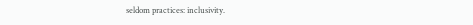seldom practices: inclusivity.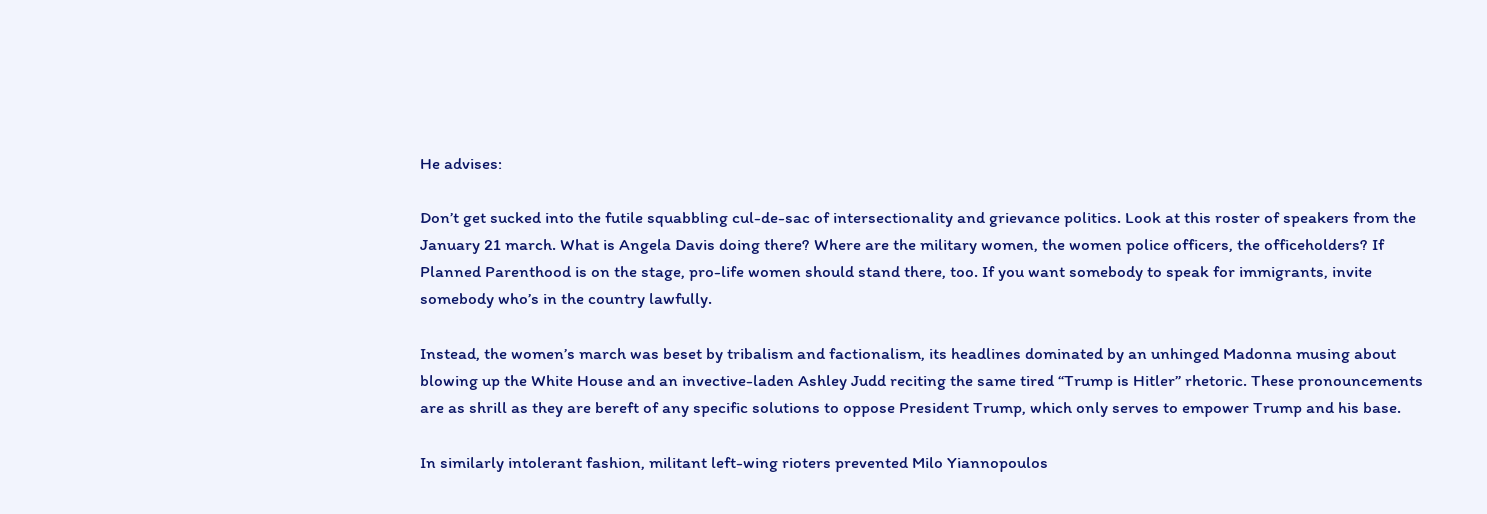He advises:

Don’t get sucked into the futile squabbling cul-de-sac of intersectionality and grievance politics. Look at this roster of speakers from the January 21 march. What is Angela Davis doing there? Where are the military women, the women police officers, the officeholders? If Planned Parenthood is on the stage, pro-life women should stand there, too. If you want somebody to speak for immigrants, invite somebody who’s in the country lawfully.

Instead, the women’s march was beset by tribalism and factionalism, its headlines dominated by an unhinged Madonna musing about blowing up the White House and an invective-laden Ashley Judd reciting the same tired “Trump is Hitler” rhetoric. These pronouncements are as shrill as they are bereft of any specific solutions to oppose President Trump, which only serves to empower Trump and his base.

In similarly intolerant fashion, militant left-wing rioters prevented Milo Yiannopoulos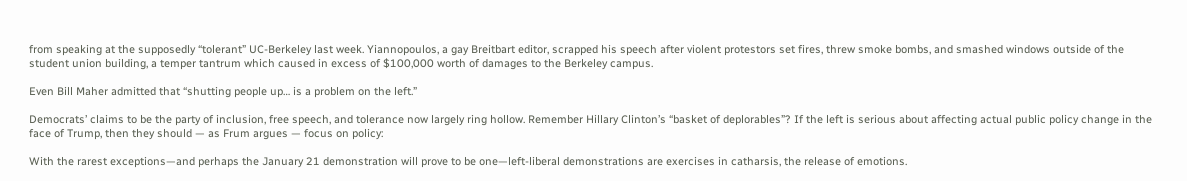from speaking at the supposedly “tolerant” UC-Berkeley last week. Yiannopoulos, a gay Breitbart editor, scrapped his speech after violent protestors set fires, threw smoke bombs, and smashed windows outside of the student union building, a temper tantrum which caused in excess of $100,000 worth of damages to the Berkeley campus.

Even Bill Maher admitted that “shutting people up… is a problem on the left.”

Democrats’ claims to be the party of inclusion, free speech, and tolerance now largely ring hollow. Remember Hillary Clinton’s “basket of deplorables”? If the left is serious about affecting actual public policy change in the face of Trump, then they should — as Frum argues — focus on policy:

With the rarest exceptions—and perhaps the January 21 demonstration will prove to be one—left-liberal demonstrations are exercises in catharsis, the release of emotions.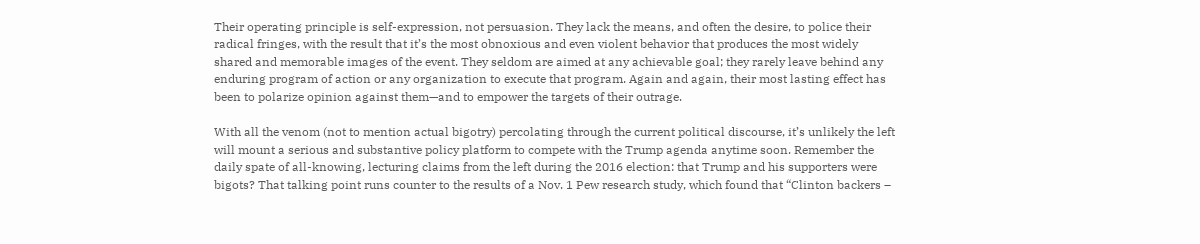Their operating principle is self-expression, not persuasion. They lack the means, and often the desire, to police their radical fringes, with the result that it’s the most obnoxious and even violent behavior that produces the most widely shared and memorable images of the event. They seldom are aimed at any achievable goal; they rarely leave behind any enduring program of action or any organization to execute that program. Again and again, their most lasting effect has been to polarize opinion against them—and to empower the targets of their outrage.

With all the venom (not to mention actual bigotry) percolating through the current political discourse, it’s unlikely the left will mount a serious and substantive policy platform to compete with the Trump agenda anytime soon. Remember the daily spate of all-knowing, lecturing claims from the left during the 2016 election: that Trump and his supporters were bigots? That talking point runs counter to the results of a Nov. 1 Pew research study, which found that “Clinton backers –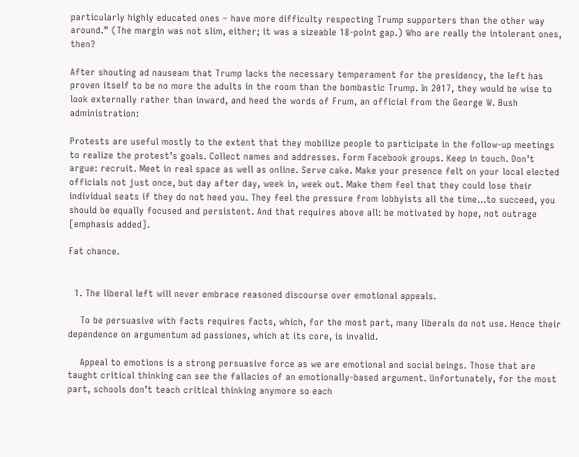particularly highly educated ones – have more difficulty respecting Trump supporters than the other way around.” (The margin was not slim, either; it was a sizeable 18-point gap.) Who are really the intolerant ones, then?

After shouting ad nauseam that Trump lacks the necessary temperament for the presidency, the left has proven itself to be no more the adults in the room than the bombastic Trump. In 2017, they would be wise to look externally rather than inward, and heed the words of Frum, an official from the George W. Bush administration:

Protests are useful mostly to the extent that they mobilize people to participate in the follow-up meetings to realize the protest’s goals. Collect names and addresses. Form Facebook groups. Keep in touch. Don’t argue: recruit. Meet in real space as well as online. Serve cake. Make your presence felt on your local elected officials not just once, but day after day, week in, week out. Make them feel that they could lose their individual seats if they do not heed you. They feel the pressure from lobbyists all the time…to succeed, you should be equally focused and persistent. And that requires above all: be motivated by hope, not outrage [emphasis added].

Fat chance.


  1. The liberal left will never embrace reasoned discourse over emotional appeals.

    To be persuasive with facts requires facts, which, for the most part, many liberals do not use. Hence their dependence on argumentum ad passiones, which at its core, is invalid.

    Appeal to emotions is a strong persuasive force as we are emotional and social beings. Those that are taught critical thinking can see the fallacies of an emotionally-based argument. Unfortunately, for the most part, schools don’t teach critical thinking anymore so each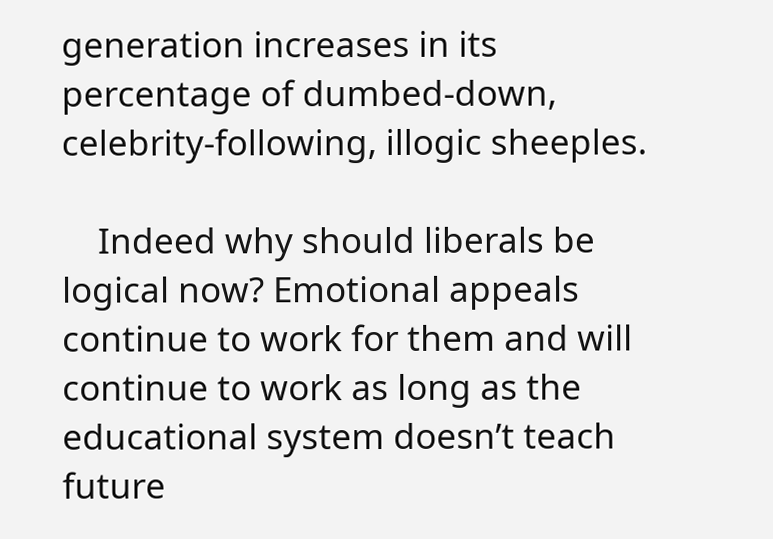generation increases in its percentage of dumbed-down, celebrity-following, illogic sheeples.

    Indeed why should liberals be logical now? Emotional appeals continue to work for them and will continue to work as long as the educational system doesn’t teach future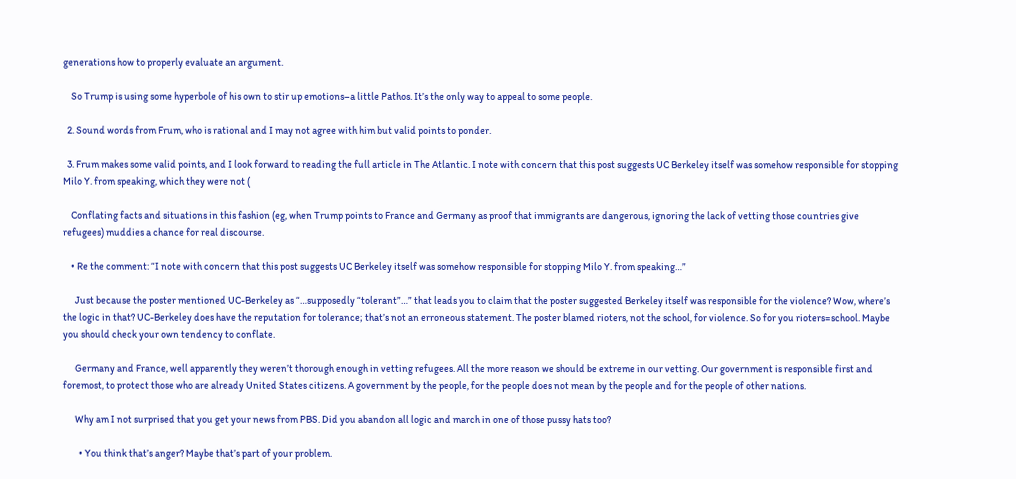generations how to properly evaluate an argument.

    So Trump is using some hyperbole of his own to stir up emotions–a little Pathos. It’s the only way to appeal to some people.

  2. Sound words from Frum, who is rational and I may not agree with him but valid points to ponder.

  3. Frum makes some valid points, and I look forward to reading the full article in The Atlantic. I note with concern that this post suggests UC Berkeley itself was somehow responsible for stopping Milo Y. from speaking, which they were not (

    Conflating facts and situations in this fashion (eg, when Trump points to France and Germany as proof that immigrants are dangerous, ignoring the lack of vetting those countries give refugees) muddies a chance for real discourse.

    • Re the comment: “I note with concern that this post suggests UC Berkeley itself was somehow responsible for stopping Milo Y. from speaking…”

      Just because the poster mentioned UC-Berkeley as “…supposedly “tolerant”…” that leads you to claim that the poster suggested Berkeley itself was responsible for the violence? Wow, where’s the logic in that? UC-Berkeley does have the reputation for tolerance; that’s not an erroneous statement. The poster blamed rioters, not the school, for violence. So for you rioters=school. Maybe you should check your own tendency to conflate.

      Germany and France, well apparently they weren’t thorough enough in vetting refugees. All the more reason we should be extreme in our vetting. Our government is responsible first and foremost, to protect those who are already United States citizens. A government by the people, for the people does not mean by the people and for the people of other nations.

      Why am I not surprised that you get your news from PBS. Did you abandon all logic and march in one of those pussy hats too?

        • You think that’s anger? Maybe that’s part of your problem.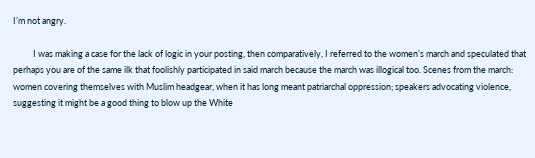I’m not angry.

          I was making a case for the lack of logic in your posting, then comparatively, I referred to the women’s march and speculated that perhaps you are of the same ilk that foolishly participated in said march because the march was illogical too. Scenes from the march: women covering themselves with Muslim headgear, when it has long meant patriarchal oppression; speakers advocating violence, suggesting it might be a good thing to blow up the White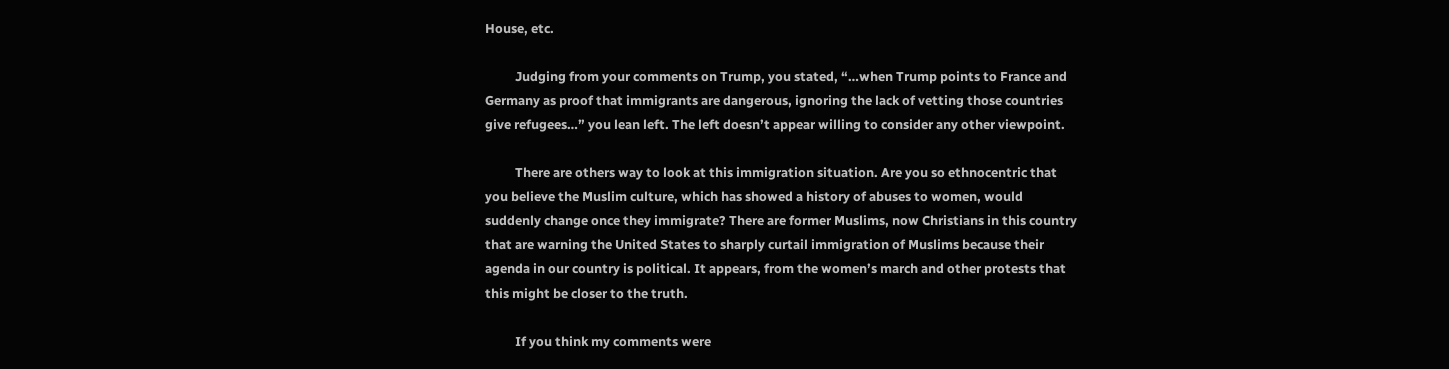House, etc.

          Judging from your comments on Trump, you stated, “…when Trump points to France and Germany as proof that immigrants are dangerous, ignoring the lack of vetting those countries give refugees…” you lean left. The left doesn’t appear willing to consider any other viewpoint.

          There are others way to look at this immigration situation. Are you so ethnocentric that you believe the Muslim culture, which has showed a history of abuses to women, would suddenly change once they immigrate? There are former Muslims, now Christians in this country that are warning the United States to sharply curtail immigration of Muslims because their agenda in our country is political. It appears, from the women’s march and other protests that this might be closer to the truth.

          If you think my comments were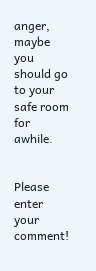anger, maybe you should go to your safe room for awhile.


Please enter your comment!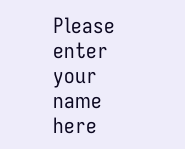Please enter your name here